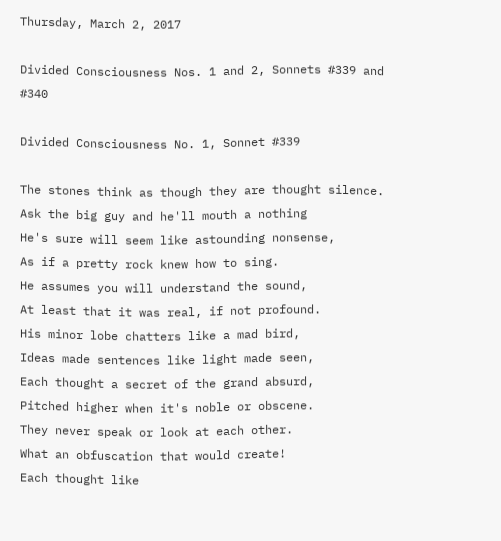Thursday, March 2, 2017

Divided Consciousness Nos. 1 and 2, Sonnets #339 and #340

Divided Consciousness No. 1, Sonnet #339

The stones think as though they are thought silence.
Ask the big guy and he'll mouth a nothing
He's sure will seem like astounding nonsense,
As if a pretty rock knew how to sing.
He assumes you will understand the sound,
At least that it was real, if not profound.
His minor lobe chatters like a mad bird,
Ideas made sentences like light made seen,
Each thought a secret of the grand absurd,
Pitched higher when it's noble or obscene.
They never speak or look at each other.
What an obfuscation that would create!
Each thought like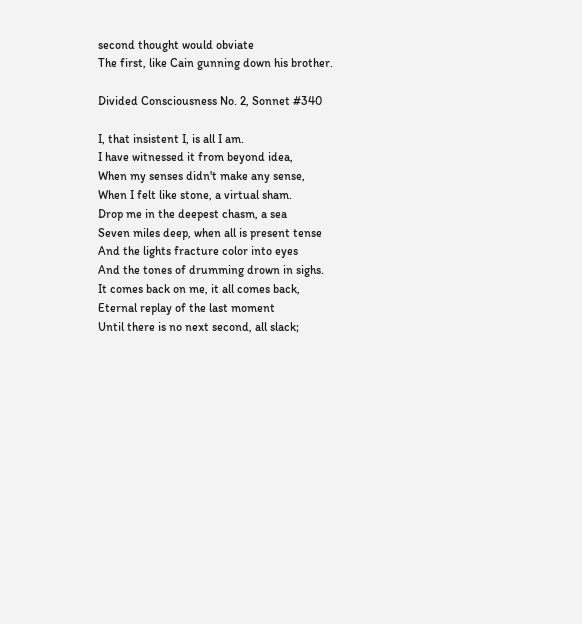second thought would obviate
The first, like Cain gunning down his brother.

Divided Consciousness No. 2, Sonnet #340

I, that insistent I, is all I am.
I have witnessed it from beyond idea,
When my senses didn't make any sense,
When I felt like stone, a virtual sham.
Drop me in the deepest chasm, a sea
Seven miles deep, when all is present tense
And the lights fracture color into eyes
And the tones of drumming drown in sighs.
It comes back on me, it all comes back,
Eternal replay of the last moment
Until there is no next second, all slack;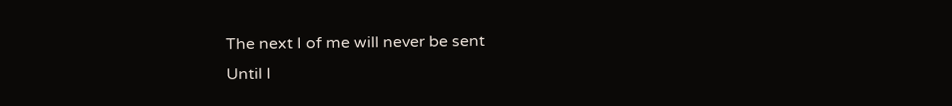The next I of me will never be sent
Until I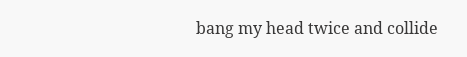bang my head twice and collide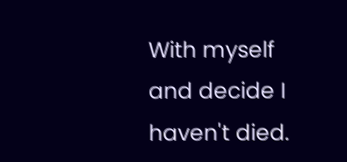With myself and decide I haven't died.